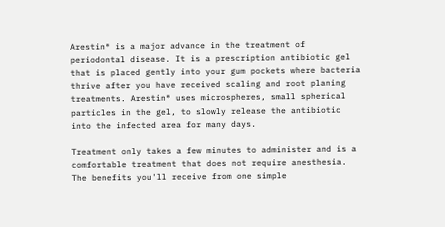Arestin® is a major advance in the treatment of periodontal disease. It is a prescription antibiotic gel that is placed gently into your gum pockets where bacteria thrive after you have received scaling and root planing treatments. Arestin® uses microspheres, small spherical particles in the gel, to slowly release the antibiotic into the infected area for many days.

Treatment only takes a few minutes to administer and is a comfortable treatment that does not require anesthesia. The benefits you'll receive from one simple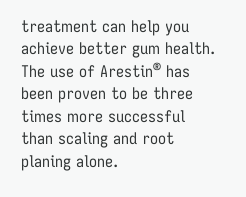treatment can help you achieve better gum health. The use of Arestin® has been proven to be three times more successful than scaling and root planing alone.